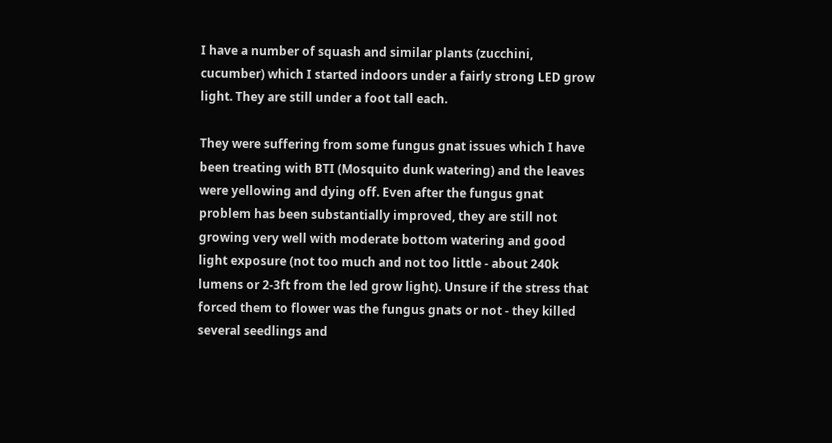I have a number of squash and similar plants (zucchini, cucumber) which I started indoors under a fairly strong LED grow light. They are still under a foot tall each.

They were suffering from some fungus gnat issues which I have been treating with BTI (Mosquito dunk watering) and the leaves were yellowing and dying off. Even after the fungus gnat problem has been substantially improved, they are still not growing very well with moderate bottom watering and good light exposure (not too much and not too little - about 240k lumens or 2-3ft from the led grow light). Unsure if the stress that forced them to flower was the fungus gnats or not - they killed several seedlings and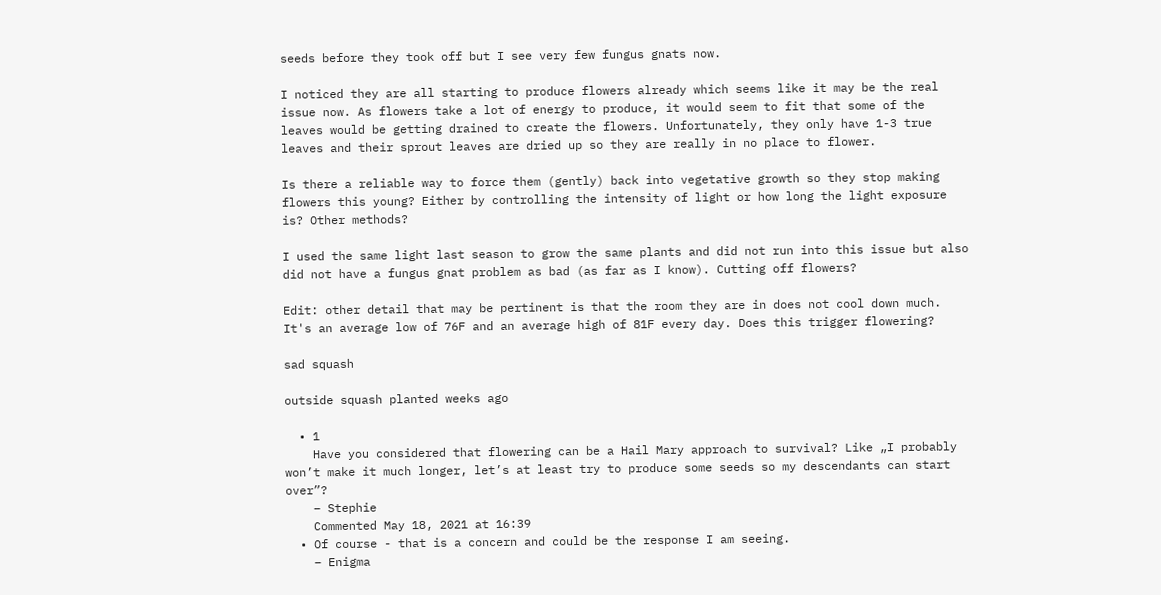seeds before they took off but I see very few fungus gnats now.

I noticed they are all starting to produce flowers already which seems like it may be the real issue now. As flowers take a lot of energy to produce, it would seem to fit that some of the leaves would be getting drained to create the flowers. Unfortunately, they only have 1-3 true leaves and their sprout leaves are dried up so they are really in no place to flower.

Is there a reliable way to force them (gently) back into vegetative growth so they stop making flowers this young? Either by controlling the intensity of light or how long the light exposure is? Other methods?

I used the same light last season to grow the same plants and did not run into this issue but also did not have a fungus gnat problem as bad (as far as I know). Cutting off flowers?

Edit: other detail that may be pertinent is that the room they are in does not cool down much. It's an average low of 76F and an average high of 81F every day. Does this trigger flowering?

sad squash

outside squash planted weeks ago

  • 1
    Have you considered that flowering can be a Hail Mary approach to survival? Like „I probably won’t make it much longer, let’s at least try to produce some seeds so my descendants can start over”?
    – Stephie
    Commented May 18, 2021 at 16:39
  • Of course - that is a concern and could be the response I am seeing.
    – Enigma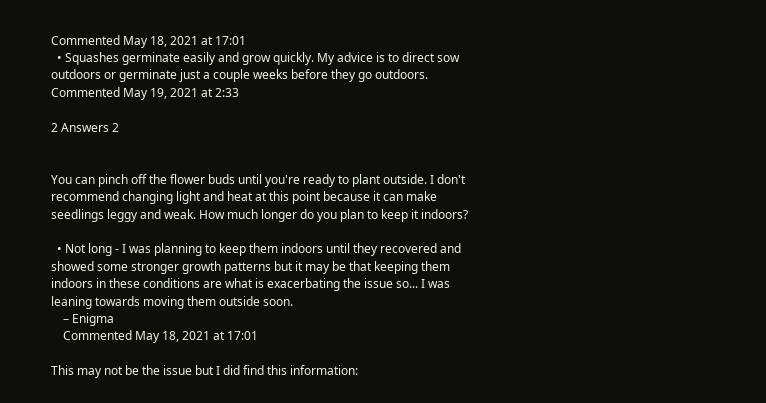Commented May 18, 2021 at 17:01
  • Squashes germinate easily and grow quickly. My advice is to direct sow outdoors or germinate just a couple weeks before they go outdoors. Commented May 19, 2021 at 2:33

2 Answers 2


You can pinch off the flower buds until you're ready to plant outside. I don't recommend changing light and heat at this point because it can make seedlings leggy and weak. How much longer do you plan to keep it indoors?

  • Not long - I was planning to keep them indoors until they recovered and showed some stronger growth patterns but it may be that keeping them indoors in these conditions are what is exacerbating the issue so... I was leaning towards moving them outside soon.
    – Enigma
    Commented May 18, 2021 at 17:01

This may not be the issue but I did find this information: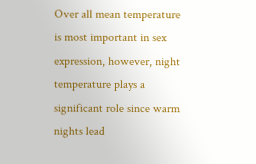Over all mean temperature is most important in sex expression, however, night temperature plays a significant role since warm nights lead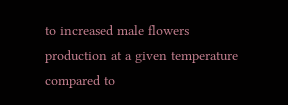to increased male flowers production at a given temperature compared to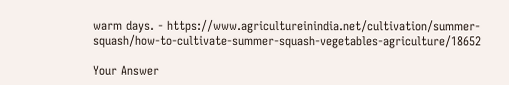warm days. - https://www.agricultureinindia.net/cultivation/summer-squash/how-to-cultivate-summer-squash-vegetables-agriculture/18652

Your Answer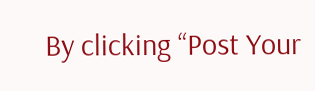By clicking “Post Your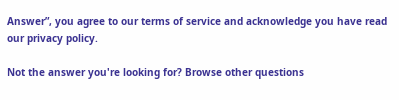Answer”, you agree to our terms of service and acknowledge you have read our privacy policy.

Not the answer you're looking for? Browse other questions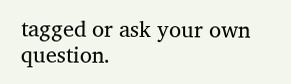tagged or ask your own question.